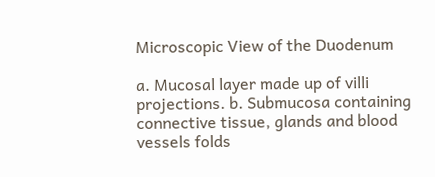Microscopic View of the Duodenum

a. Mucosal layer made up of villi projections. b. Submucosa containing connective tissue, glands and blood vessels folds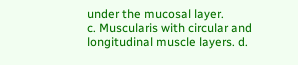under the mucosal layer.
c. Muscularis with circular and longitudinal muscle layers. d.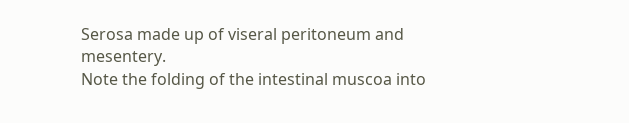Serosa made up of viseral peritoneum and mesentery.
Note the folding of the intestinal muscoa into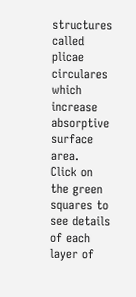structures called plicae circulares which increase absorptive surface area.
Click on the green squares to see details of each layer of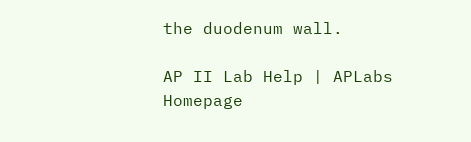the duodenum wall.

AP II Lab Help | APLabs Homepage